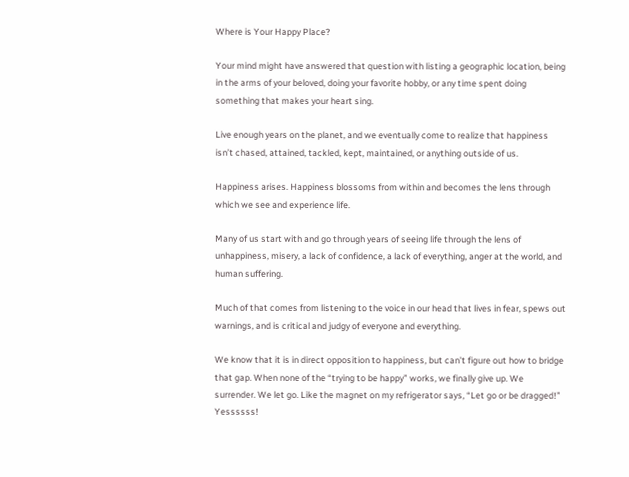Where is Your Happy Place?

Your mind might have answered that question with listing a geographic location, being in the arms of your beloved, doing your favorite hobby, or any time spent doing something that makes your heart sing.

Live enough years on the planet, and we eventually come to realize that happiness isn’t chased, attained, tackled, kept, maintained, or anything outside of us.

Happiness arises. Happiness blossoms from within and becomes the lens through which we see and experience life.

Many of us start with and go through years of seeing life through the lens of unhappiness, misery, a lack of confidence, a lack of everything, anger at the world, and human suffering.

Much of that comes from listening to the voice in our head that lives in fear, spews out warnings, and is critical and judgy of everyone and everything.

We know that it is in direct opposition to happiness, but can’t figure out how to bridge that gap. When none of the “trying to be happy” works, we finally give up. We surrender. We let go. Like the magnet on my refrigerator says, “Let go or be dragged!” Yessssss!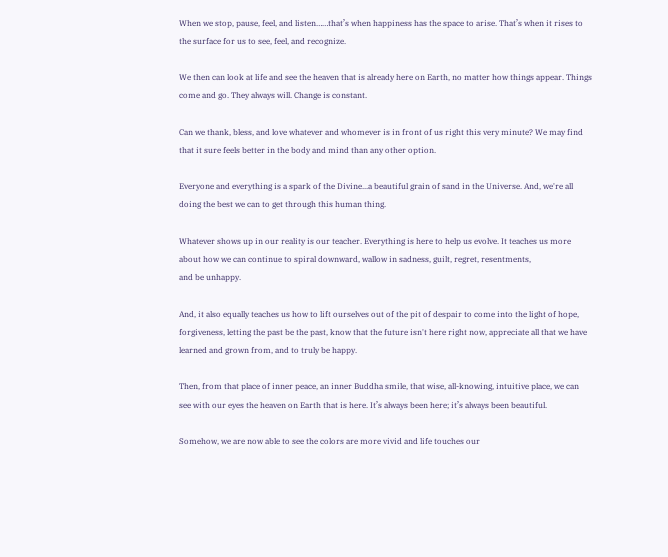When we stop, pause, feel, and listen……that’s when happiness has the space to arise. That’s when it rises to the surface for us to see, feel, and recognize.

We then can look at life and see the heaven that is already here on Earth, no matter how things appear. Things come and go. They always will. Change is constant.

Can we thank, bless, and love whatever and whomever is in front of us right this very minute? We may find that it sure feels better in the body and mind than any other option.

Everyone and everything is a spark of the Divine...a beautiful grain of sand in the Universe. And, we're all doing the best we can to get through this human thing.

Whatever shows up in our reality is our teacher. Everything is here to help us evolve. It teaches us more about how we can continue to spiral downward, wallow in sadness, guilt, regret, resentments,
and be unhappy.

And, it also equally teaches us how to lift ourselves out of the pit of despair to come into the light of hope, forgiveness, letting the past be the past, know that the future isn't here right now, appreciate all that we have learned and grown from, and to truly be happy.

Then, from that place of inner peace, an inner Buddha smile, that wise, all-knowing, intuitive place, we can see with our eyes the heaven on Earth that is here. It’s always been here; it’s always been beautiful.

Somehow, we are now able to see the colors are more vivid and life touches our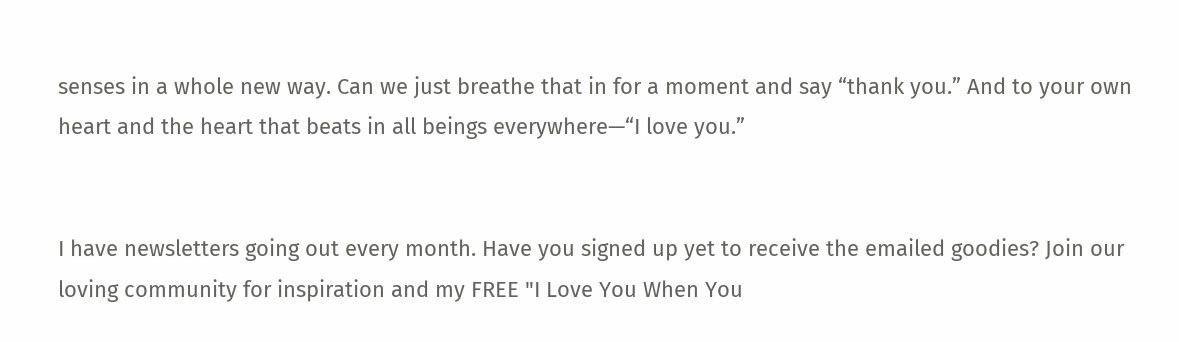senses in a whole new way. Can we just breathe that in for a moment and say “thank you.” And to your own heart and the heart that beats in all beings everywhere—“I love you.”


I have newsletters going out every month. Have you signed up yet to receive the emailed goodies? Join our loving community for inspiration and my FREE "I Love You When You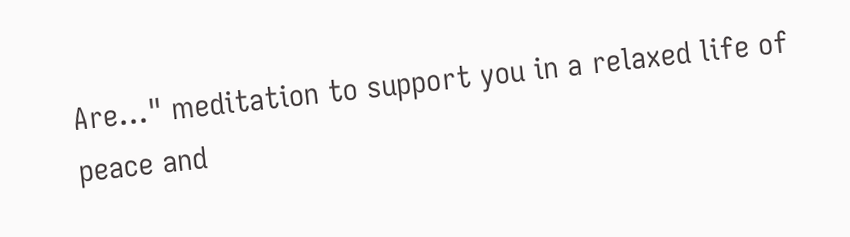Are…" meditation to support you in a relaxed life of peace and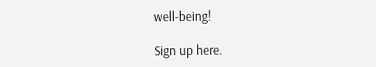well-being!

Sign up here.